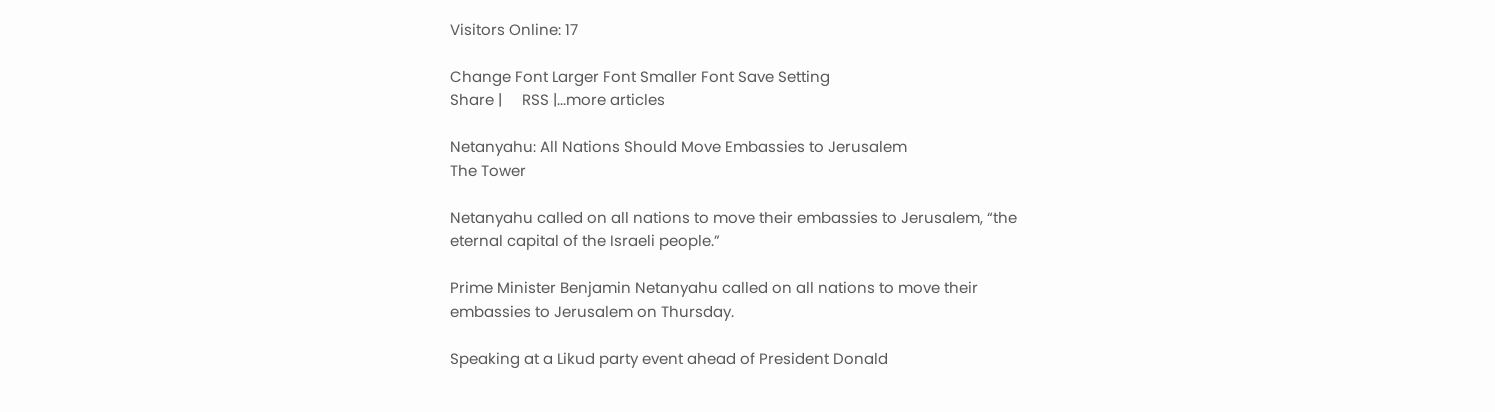Visitors Online: 17

Change Font Larger Font Smaller Font Save Setting
Share |     RSS |...more articles

Netanyahu: All Nations Should Move Embassies to Jerusalem
The Tower

Netanyahu called on all nations to move their embassies to Jerusalem, “the eternal capital of the Israeli people.”

Prime Minister Benjamin Netanyahu called on all nations to move their embassies to Jerusalem on Thursday.

Speaking at a Likud party event ahead of President Donald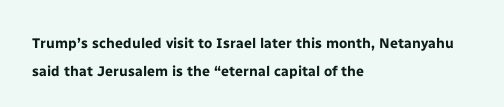Trump’s scheduled visit to Israel later this month, Netanyahu said that Jerusalem is the “eternal capital of the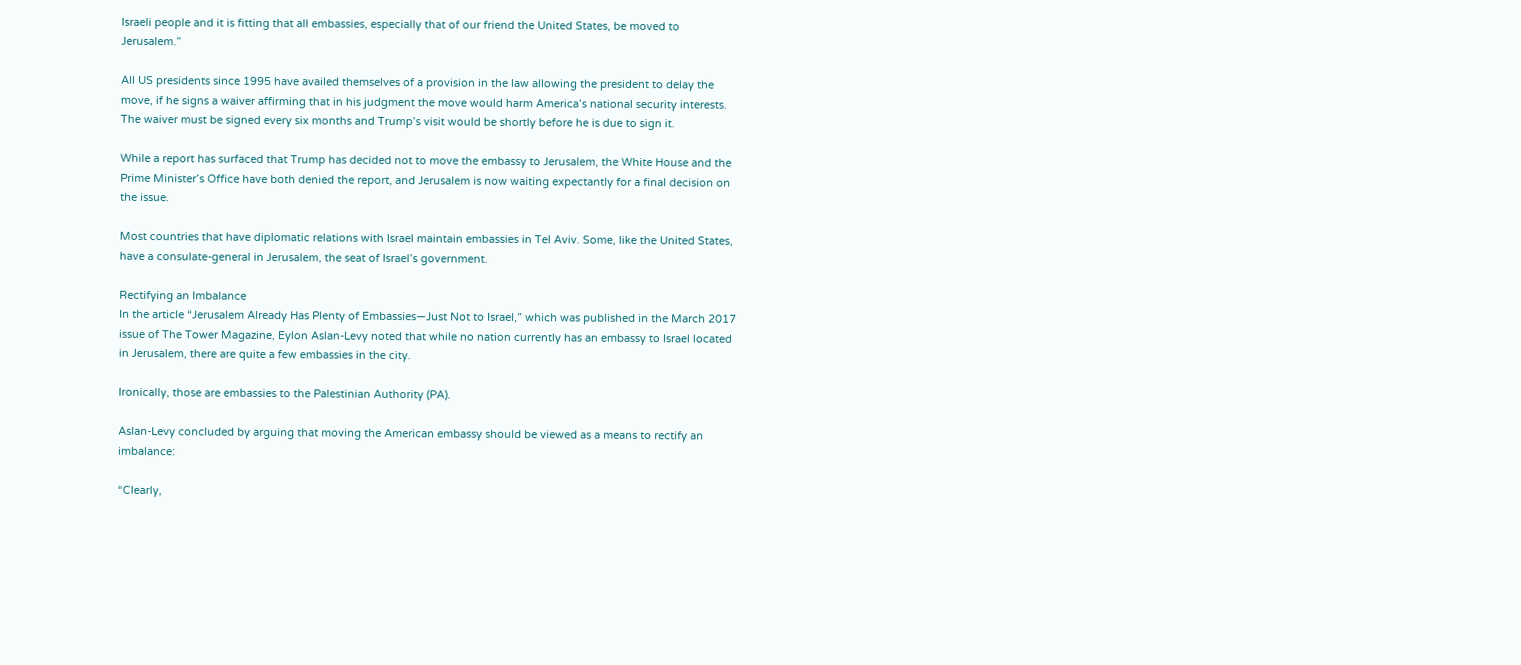Israeli people and it is fitting that all embassies, especially that of our friend the United States, be moved to Jerusalem.”

All US presidents since 1995 have availed themselves of a provision in the law allowing the president to delay the move, if he signs a waiver affirming that in his judgment the move would harm America’s national security interests. The waiver must be signed every six months and Trump’s visit would be shortly before he is due to sign it.

While a report has surfaced that Trump has decided not to move the embassy to Jerusalem, the White House and the Prime Minister’s Office have both denied the report, and Jerusalem is now waiting expectantly for a final decision on the issue.

Most countries that have diplomatic relations with Israel maintain embassies in Tel Aviv. Some, like the United States, have a consulate-general in Jerusalem, the seat of Israel’s government.

Rectifying an Imbalance
In the article “Jerusalem Already Has Plenty of Embassies—Just Not to Israel,” which was published in the March 2017 issue of The Tower Magazine, Eylon Aslan-Levy noted that while no nation currently has an embassy to Israel located in Jerusalem, there are quite a few embassies in the city.

Ironically, those are embassies to the Palestinian Authority (PA).

Aslan-Levy concluded by arguing that moving the American embassy should be viewed as a means to rectify an imbalance:

“Clearly,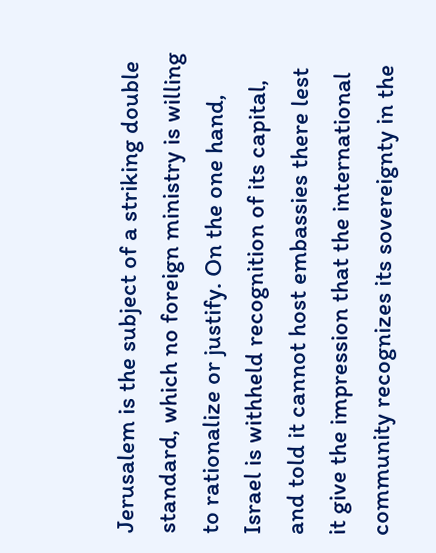Jerusalem is the subject of a striking double standard, which no foreign ministry is willing to rationalize or justify. On the one hand, Israel is withheld recognition of its capital, and told it cannot host embassies there lest it give the impression that the international community recognizes its sovereignty in the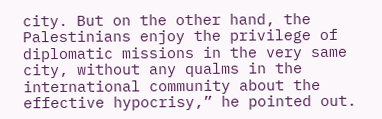city. But on the other hand, the Palestinians enjoy the privilege of diplomatic missions in the very same city, without any qualms in the international community about the effective hypocrisy,” he pointed out.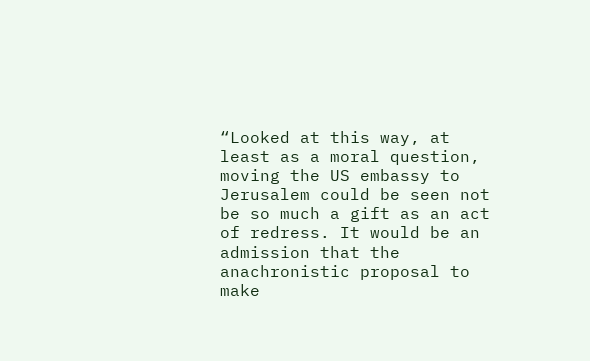“Looked at this way, at least as a moral question, moving the US embassy to Jerusalem could be seen not be so much a gift as an act of redress. It would be an admission that the anachronistic proposal to make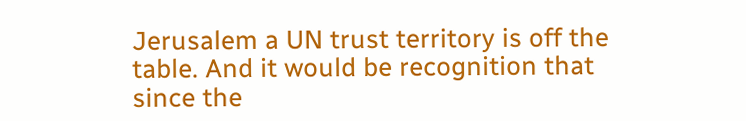Jerusalem a UN trust territory is off the table. And it would be recognition that since the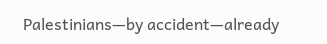Palestinians—by accident—already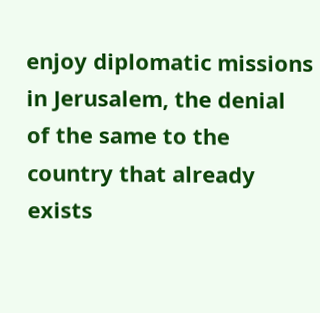enjoy diplomatic missions in Jerusalem, the denial of the same to the country that already exists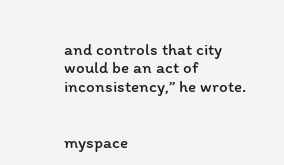and controls that city would be an act of inconsistency,” he wrote.


myspace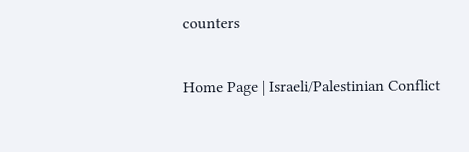counters

Home Page | Israeli/Palestinian Conflict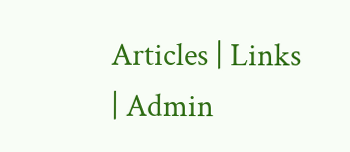Articles | Links | Admin